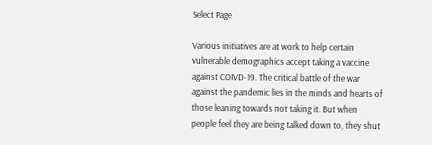Select Page

Various initiatives are at work to help certain vulnerable demographics accept taking a vaccine against COIVD-19. The critical battle of the war against the pandemic lies in the minds and hearts of those leaning towards not taking it. But when people feel they are being talked down to, they shut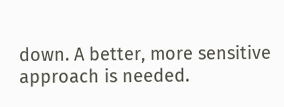down. A better, more sensitive approach is needed.